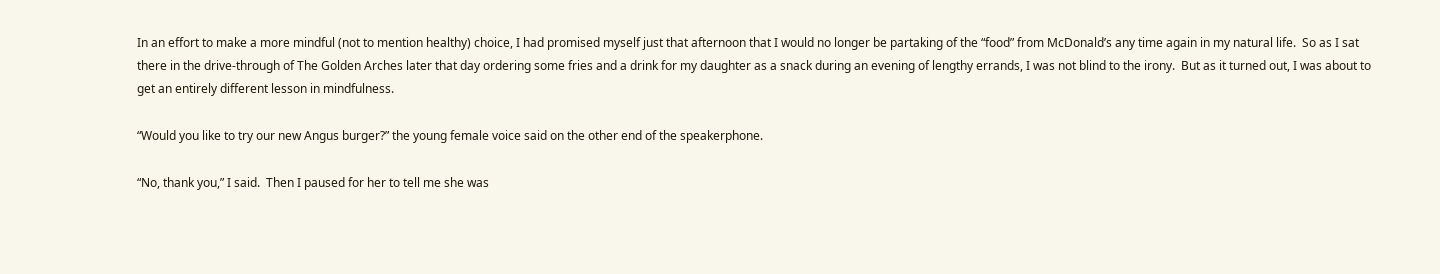In an effort to make a more mindful (not to mention healthy) choice, I had promised myself just that afternoon that I would no longer be partaking of the “food” from McDonald’s any time again in my natural life.  So as I sat there in the drive-through of The Golden Arches later that day ordering some fries and a drink for my daughter as a snack during an evening of lengthy errands, I was not blind to the irony.  But as it turned out, I was about to get an entirely different lesson in mindfulness.

“Would you like to try our new Angus burger?” the young female voice said on the other end of the speakerphone.

“No, thank you,” I said.  Then I paused for her to tell me she was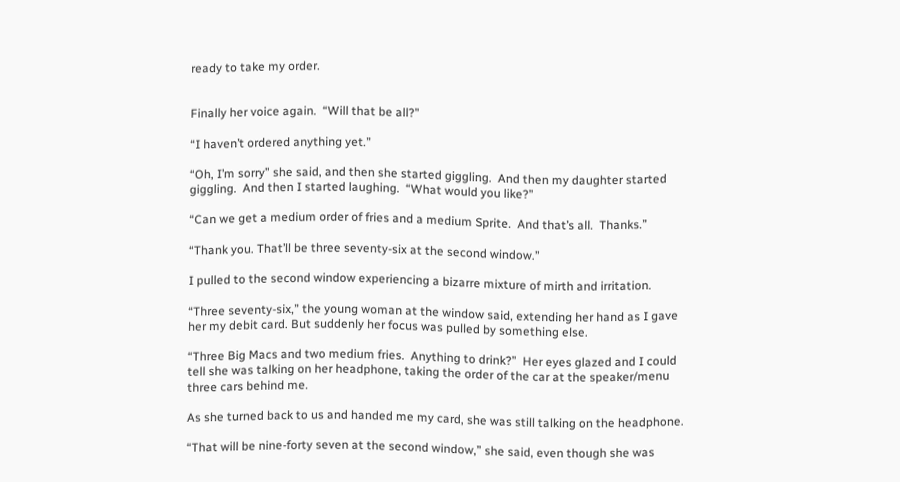ready to take my order.


Finally her voice again.  “Will that be all?”

“I haven’t ordered anything yet.”

“Oh, I’m sorry” she said, and then she started giggling.  And then my daughter started giggling.  And then I started laughing.  “What would you like?”

“Can we get a medium order of fries and a medium Sprite.  And that’s all.  Thanks.”

“Thank you. That’ll be three seventy-six at the second window.”

I pulled to the second window experiencing a bizarre mixture of mirth and irritation.

“Three seventy-six,” the young woman at the window said, extending her hand as I gave her my debit card. But suddenly her focus was pulled by something else.

“Three Big Macs and two medium fries.  Anything to drink?”  Her eyes glazed and I could tell she was talking on her headphone, taking the order of the car at the speaker/menu three cars behind me.

As she turned back to us and handed me my card, she was still talking on the headphone.

“That will be nine-forty seven at the second window,” she said, even though she was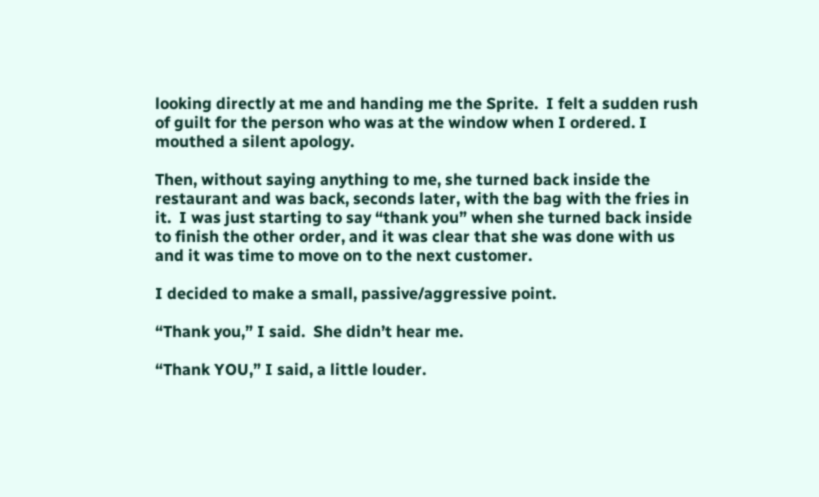looking directly at me and handing me the Sprite.  I felt a sudden rush of guilt for the person who was at the window when I ordered. I mouthed a silent apology.

Then, without saying anything to me, she turned back inside the restaurant and was back, seconds later, with the bag with the fries in it.  I was just starting to say “thank you” when she turned back inside to finish the other order, and it was clear that she was done with us and it was time to move on to the next customer.

I decided to make a small, passive/aggressive point.

“Thank you,” I said.  She didn’t hear me.

“Thank YOU,” I said, a little louder.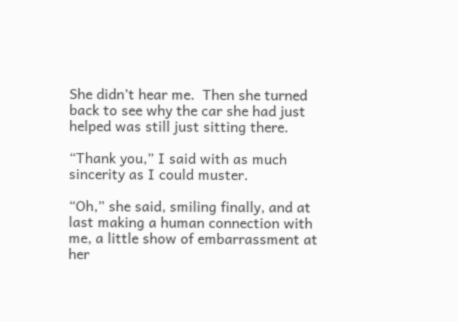She didn’t hear me.  Then she turned back to see why the car she had just helped was still just sitting there.

“Thank you,” I said with as much sincerity as I could muster.

“Oh,” she said, smiling finally, and at last making a human connection with me, a little show of embarrassment at her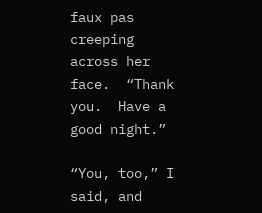faux pas creeping across her face.  “Thank you.  Have a good night.”

“You, too,” I said, and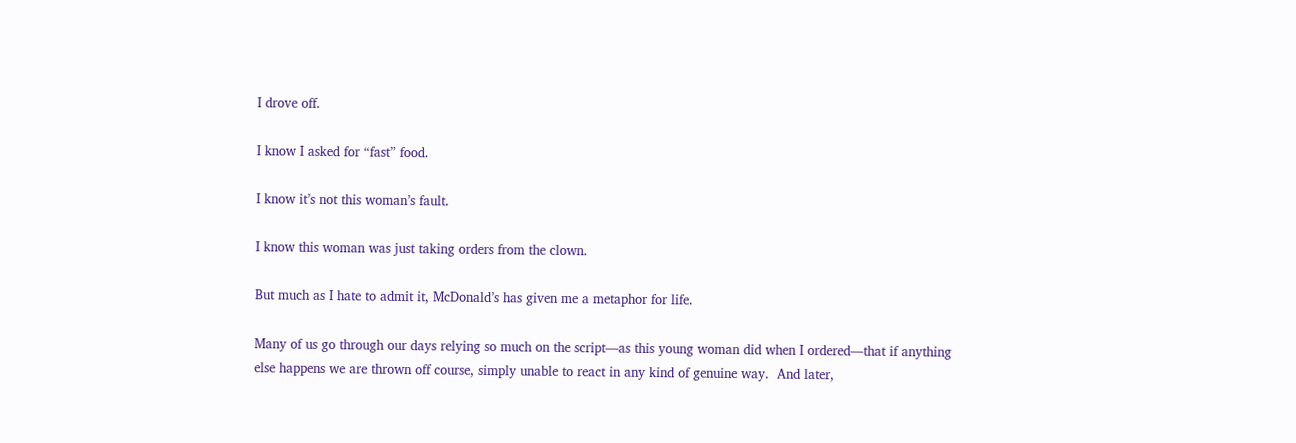I drove off.

I know I asked for “fast” food.

I know it’s not this woman’s fault.

I know this woman was just taking orders from the clown.

But much as I hate to admit it, McDonald’s has given me a metaphor for life.

Many of us go through our days relying so much on the script—as this young woman did when I ordered—that if anything else happens we are thrown off course, simply unable to react in any kind of genuine way.  And later,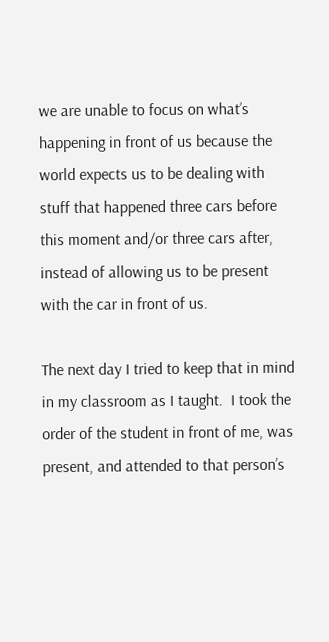we are unable to focus on what’s happening in front of us because the world expects us to be dealing with stuff that happened three cars before this moment and/or three cars after, instead of allowing us to be present with the car in front of us.

The next day I tried to keep that in mind in my classroom as I taught.  I took the order of the student in front of me, was present, and attended to that person’s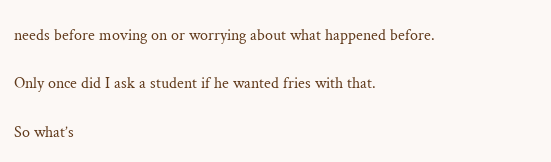needs before moving on or worrying about what happened before.

Only once did I ask a student if he wanted fries with that.

So what’s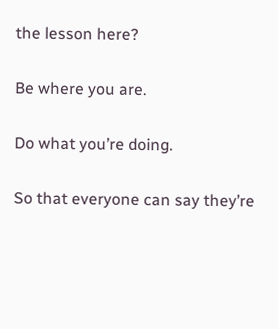the lesson here?

Be where you are.

Do what you’re doing.

So that everyone can say they’re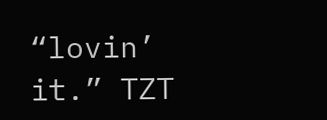“lovin’ it.” TZT